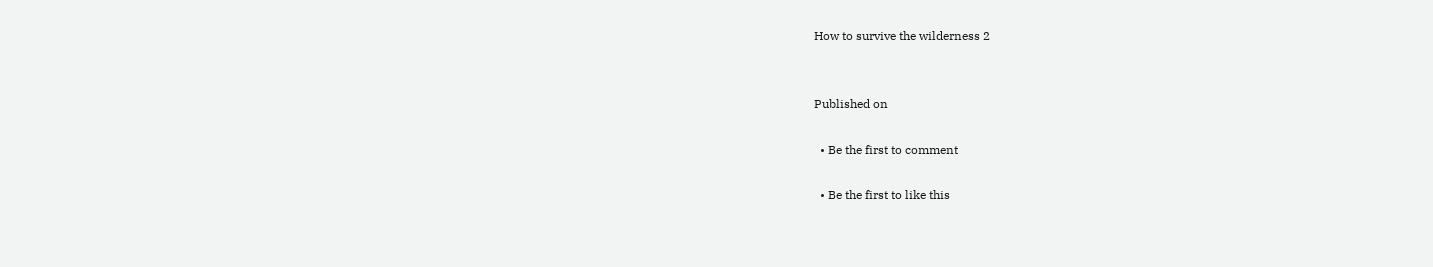How to survive the wilderness 2


Published on

  • Be the first to comment

  • Be the first to like this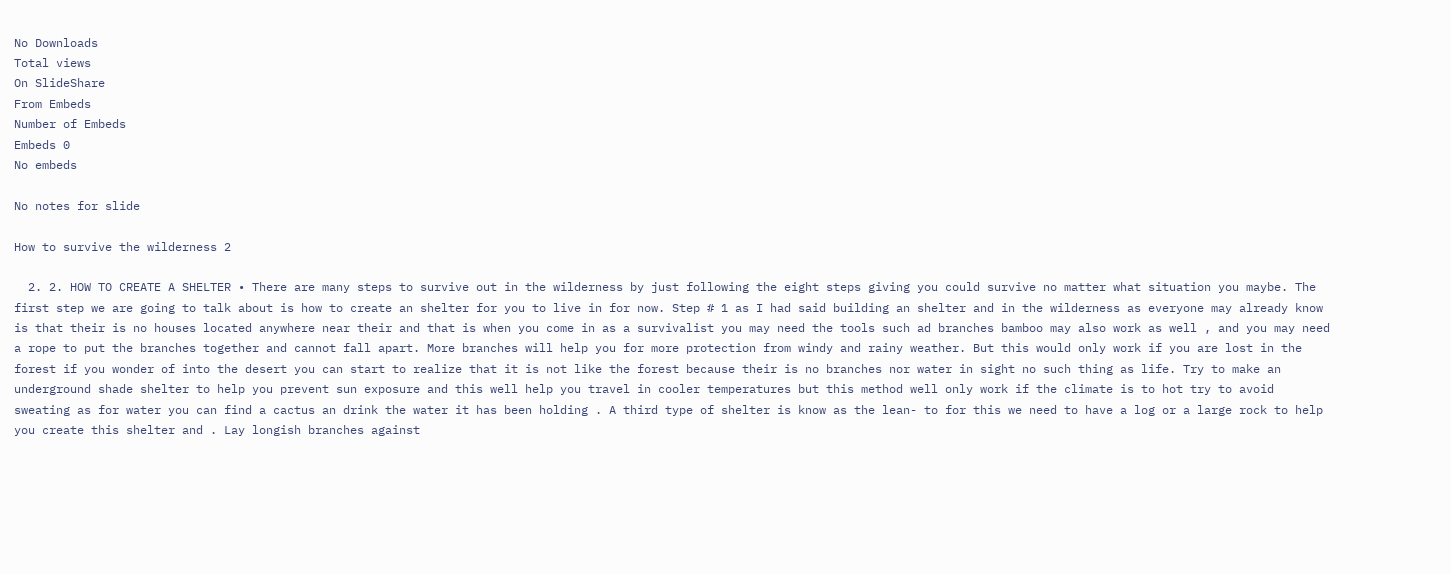No Downloads
Total views
On SlideShare
From Embeds
Number of Embeds
Embeds 0
No embeds

No notes for slide

How to survive the wilderness 2

  2. 2. HOW TO CREATE A SHELTER • There are many steps to survive out in the wilderness by just following the eight steps giving you could survive no matter what situation you maybe. The first step we are going to talk about is how to create an shelter for you to live in for now. Step # 1 as I had said building an shelter and in the wilderness as everyone may already know is that their is no houses located anywhere near their and that is when you come in as a survivalist you may need the tools such ad branches bamboo may also work as well , and you may need a rope to put the branches together and cannot fall apart. More branches will help you for more protection from windy and rainy weather. But this would only work if you are lost in the forest if you wonder of into the desert you can start to realize that it is not like the forest because their is no branches nor water in sight no such thing as life. Try to make an underground shade shelter to help you prevent sun exposure and this well help you travel in cooler temperatures but this method well only work if the climate is to hot try to avoid sweating as for water you can find a cactus an drink the water it has been holding . A third type of shelter is know as the lean- to for this we need to have a log or a large rock to help you create this shelter and . Lay longish branches against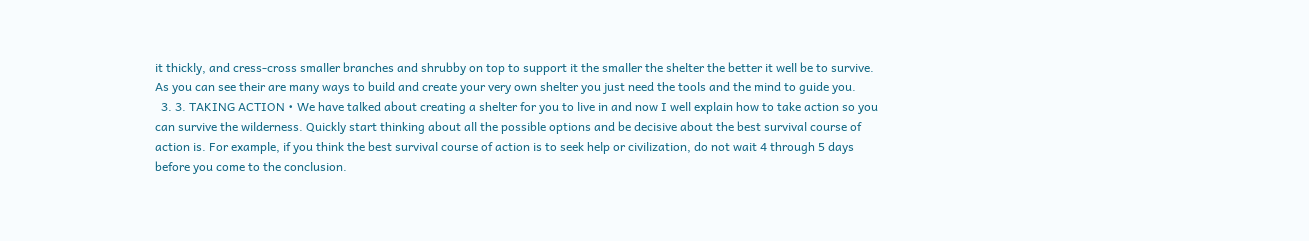it thickly, and cress-cross smaller branches and shrubby on top to support it the smaller the shelter the better it well be to survive. As you can see their are many ways to build and create your very own shelter you just need the tools and the mind to guide you.
  3. 3. TAKING ACTION • We have talked about creating a shelter for you to live in and now I well explain how to take action so you can survive the wilderness. Quickly start thinking about all the possible options and be decisive about the best survival course of action is. For example, if you think the best survival course of action is to seek help or civilization, do not wait 4 through 5 days before you come to the conclusion.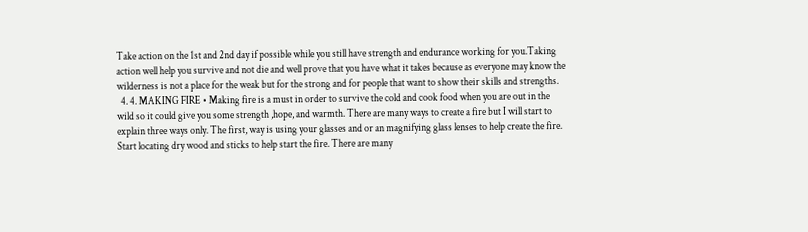Take action on the 1st and 2nd day if possible while you still have strength and endurance working for you.Taking action well help you survive and not die and well prove that you have what it takes because as everyone may know the wilderness is not a place for the weak but for the strong and for people that want to show their skills and strengths.
  4. 4. MAKING FIRE • Making fire is a must in order to survive the cold and cook food when you are out in the wild so it could give you some strength ,hope, and warmth. There are many ways to create a fire but I will start to explain three ways only. The first, way is using your glasses and or an magnifying glass lenses to help create the fire. Start locating dry wood and sticks to help start the fire. There are many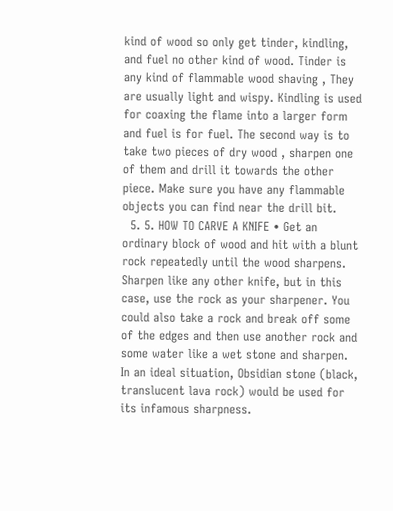kind of wood so only get tinder, kindling, and fuel no other kind of wood. Tinder is any kind of flammable wood shaving , They are usually light and wispy. Kindling is used for coaxing the flame into a larger form and fuel is for fuel. The second way is to take two pieces of dry wood , sharpen one of them and drill it towards the other piece. Make sure you have any flammable objects you can find near the drill bit.
  5. 5. HOW TO CARVE A KNIFE • Get an ordinary block of wood and hit with a blunt rock repeatedly until the wood sharpens. Sharpen like any other knife, but in this case, use the rock as your sharpener. You could also take a rock and break off some of the edges and then use another rock and some water like a wet stone and sharpen. In an ideal situation, Obsidian stone (black, translucent lava rock) would be used for its infamous sharpness.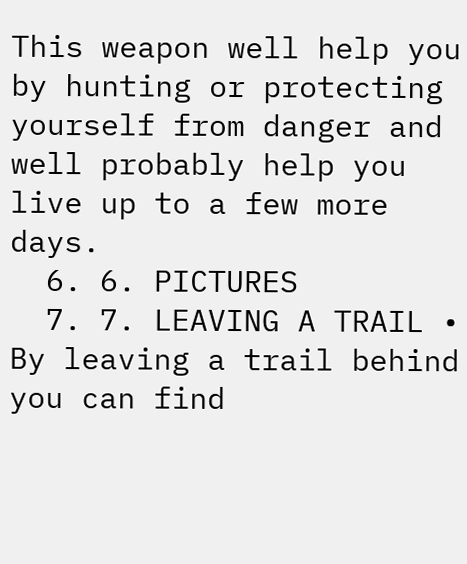This weapon well help you by hunting or protecting yourself from danger and well probably help you live up to a few more days.
  6. 6. PICTURES
  7. 7. LEAVING A TRAIL • By leaving a trail behind you can find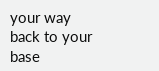your way back to your base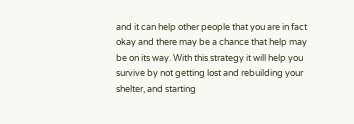and it can help other people that you are in fact okay and there may be a chance that help may be on its way. With this strategy it will help you survive by not getting lost and rebuilding your shelter, and starting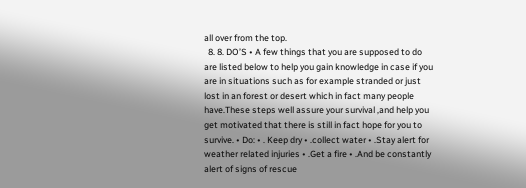all over from the top.
  8. 8. DO’S • A few things that you are supposed to do are listed below to help you gain knowledge in case if you are in situations such as for example stranded or just lost in an forest or desert which in fact many people have.These steps well assure your survival ,and help you get motivated that there is still in fact hope for you to survive. • Do: • . Keep dry • .collect water • .Stay alert for weather related injuries • .Get a fire • .And be constantly alert of signs of rescue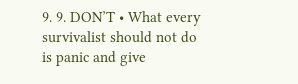9. 9. DON’T • What every survivalist should not do is panic and give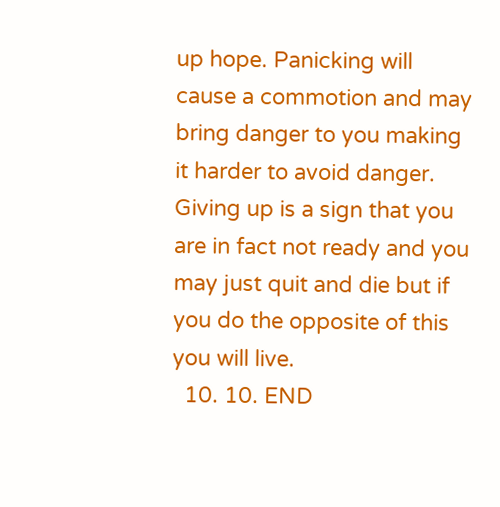up hope. Panicking will cause a commotion and may bring danger to you making it harder to avoid danger. Giving up is a sign that you are in fact not ready and you may just quit and die but if you do the opposite of this you will live.
  10. 10. END